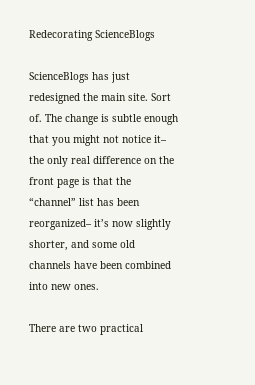Redecorating ScienceBlogs

ScienceBlogs has just redesigned the main site. Sort of. The change is subtle enough that you might not notice it– the only real difference on the front page is that the “channel” list has been reorganized– it’s now slightly shorter, and some old channels have been combined into new ones.

There are two practical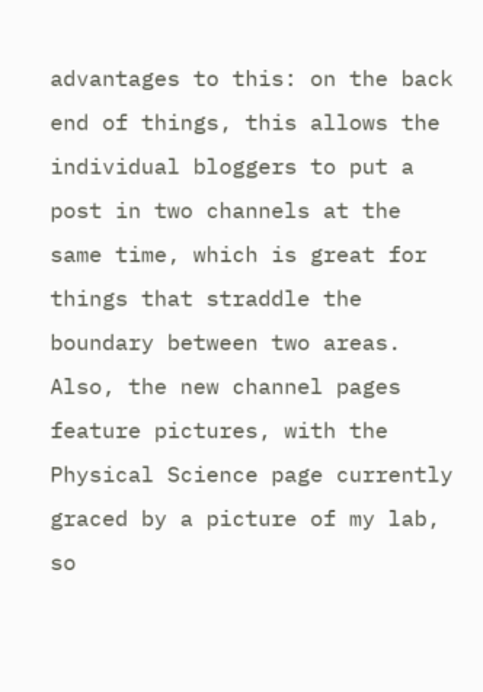advantages to this: on the back end of things, this allows the individual bloggers to put a post in two channels at the same time, which is great for things that straddle the boundary between two areas. Also, the new channel pages feature pictures, with the Physical Science page currently graced by a picture of my lab, so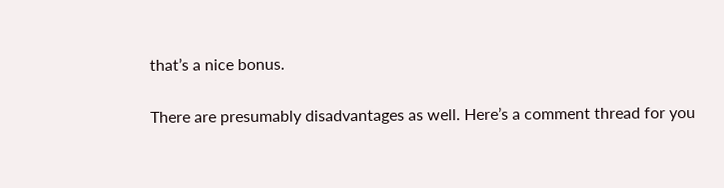that’s a nice bonus.

There are presumably disadvantages as well. Here’s a comment thread for you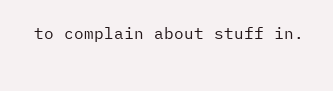to complain about stuff in.